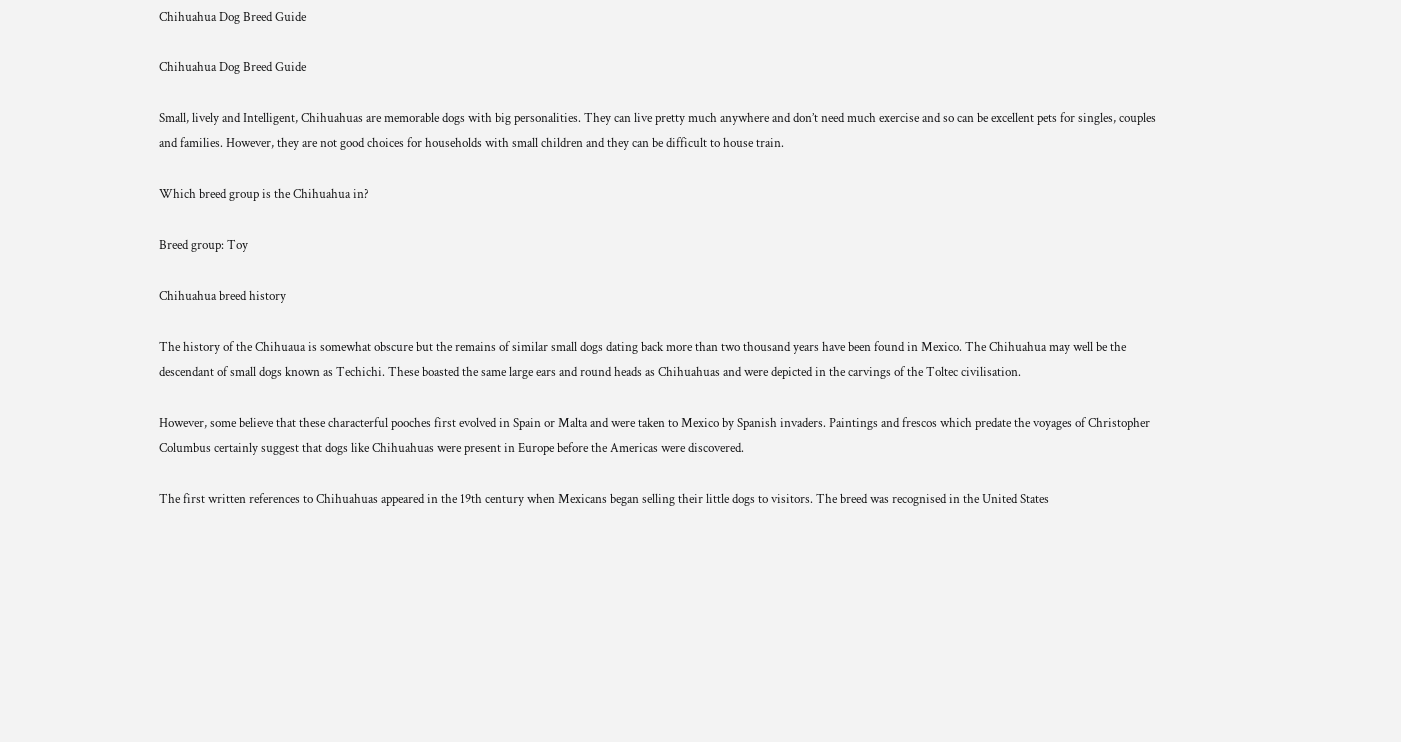Chihuahua Dog Breed Guide

Chihuahua Dog Breed Guide

Small, lively and Intelligent, Chihuahuas are memorable dogs with big personalities. They can live pretty much anywhere and don’t need much exercise and so can be excellent pets for singles, couples and families. However, they are not good choices for households with small children and they can be difficult to house train.

Which breed group is the Chihuahua in?

Breed group: Toy

Chihuahua breed history

The history of the Chihuaua is somewhat obscure but the remains of similar small dogs dating back more than two thousand years have been found in Mexico. The Chihuahua may well be the descendant of small dogs known as Techichi. These boasted the same large ears and round heads as Chihuahuas and were depicted in the carvings of the Toltec civilisation.

However, some believe that these characterful pooches first evolved in Spain or Malta and were taken to Mexico by Spanish invaders. Paintings and frescos which predate the voyages of Christopher Columbus certainly suggest that dogs like Chihuahuas were present in Europe before the Americas were discovered.

The first written references to Chihuahuas appeared in the 19th century when Mexicans began selling their little dogs to visitors. The breed was recognised in the United States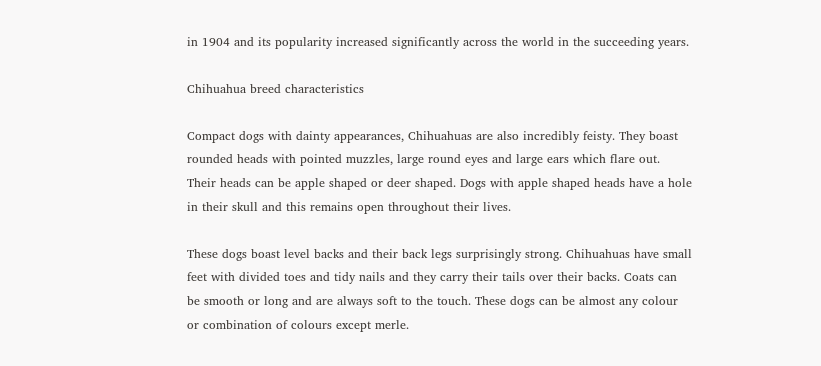in 1904 and its popularity increased significantly across the world in the succeeding years.

Chihuahua breed characteristics

Compact dogs with dainty appearances, Chihuahuas are also incredibly feisty. They boast rounded heads with pointed muzzles, large round eyes and large ears which flare out. Their heads can be apple shaped or deer shaped. Dogs with apple shaped heads have a hole in their skull and this remains open throughout their lives.

These dogs boast level backs and their back legs surprisingly strong. Chihuahuas have small feet with divided toes and tidy nails and they carry their tails over their backs. Coats can be smooth or long and are always soft to the touch. These dogs can be almost any colour or combination of colours except merle.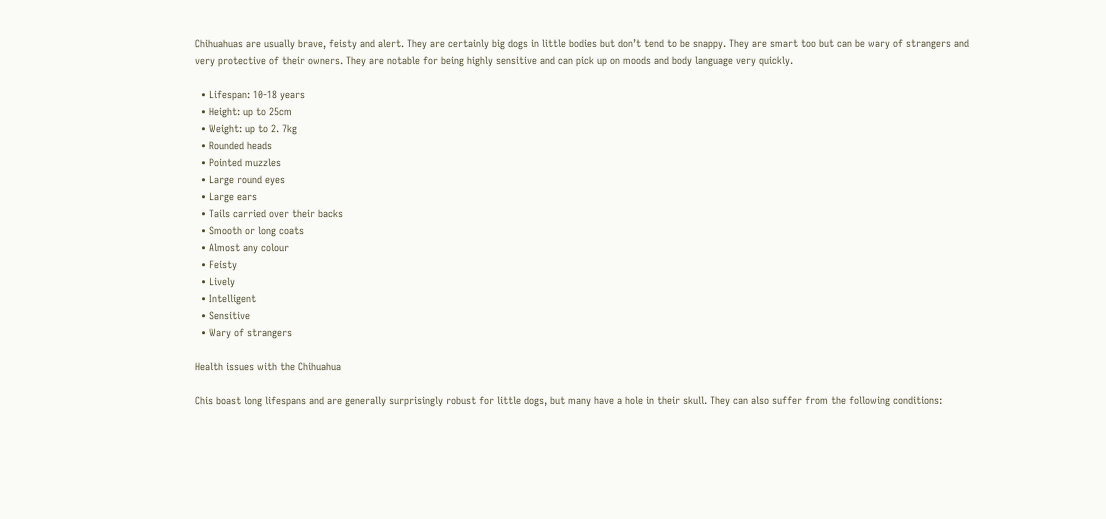Chihuahuas are usually brave, feisty and alert. They are certainly big dogs in little bodies but don’t tend to be snappy. They are smart too but can be wary of strangers and very protective of their owners. They are notable for being highly sensitive and can pick up on moods and body language very quickly.

  • Lifespan: 10-18 years
  • Height: up to 25cm
  • Weight: up to 2. 7kg
  • Rounded heads
  • Pointed muzzles
  • Large round eyes
  • Large ears
  • Tails carried over their backs
  • Smooth or long coats
  • Almost any colour
  • Feisty
  • Lively
  • Intelligent
  • Sensitive
  • Wary of strangers

Health issues with the Chihuahua

Chis boast long lifespans and are generally surprisingly robust for little dogs, but many have a hole in their skull. They can also suffer from the following conditions: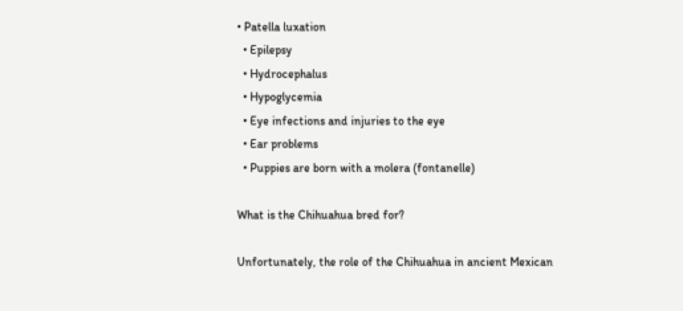• Patella luxation
  • Epilepsy
  • Hydrocephalus
  • Hypoglycemia
  • Eye infections and injuries to the eye
  • Ear problems
  • Puppies are born with a molera (fontanelle)

What is the Chihuahua bred for?

Unfortunately, the role of the Chihuahua in ancient Mexican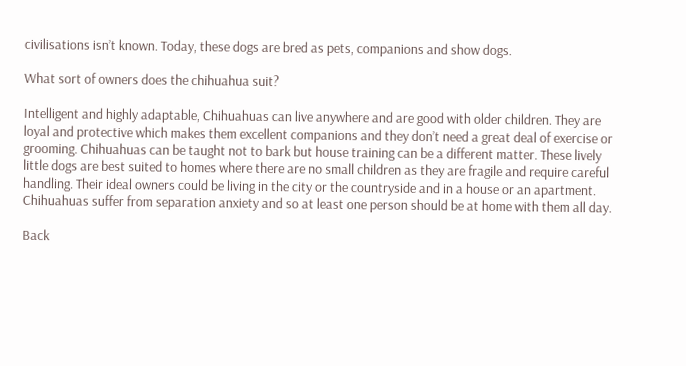civilisations isn’t known. Today, these dogs are bred as pets, companions and show dogs.

What sort of owners does the chihuahua suit?

Intelligent and highly adaptable, Chihuahuas can live anywhere and are good with older children. They are loyal and protective which makes them excellent companions and they don’t need a great deal of exercise or grooming. Chihuahuas can be taught not to bark but house training can be a different matter. These lively little dogs are best suited to homes where there are no small children as they are fragile and require careful handling. Their ideal owners could be living in the city or the countryside and in a house or an apartment. Chihuahuas suffer from separation anxiety and so at least one person should be at home with them all day.

Back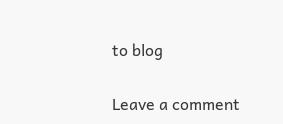to blog

Leave a comment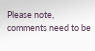Please note, comments need to be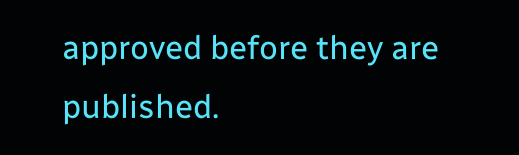approved before they are published.